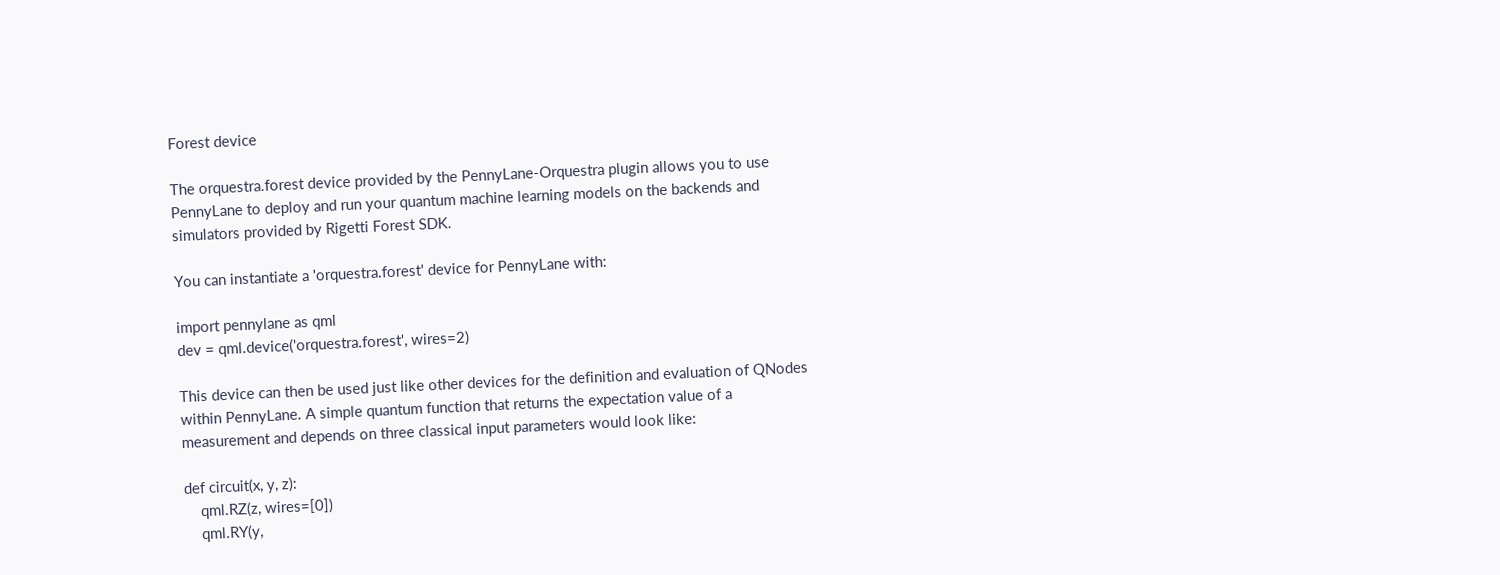Forest device

The orquestra.forest device provided by the PennyLane-Orquestra plugin allows you to use PennyLane to deploy and run your quantum machine learning models on the backends and simulators provided by Rigetti Forest SDK.

You can instantiate a 'orquestra.forest' device for PennyLane with:

import pennylane as qml
dev = qml.device('orquestra.forest', wires=2)

This device can then be used just like other devices for the definition and evaluation of QNodes within PennyLane. A simple quantum function that returns the expectation value of a measurement and depends on three classical input parameters would look like:

def circuit(x, y, z):
    qml.RZ(z, wires=[0])
    qml.RY(y,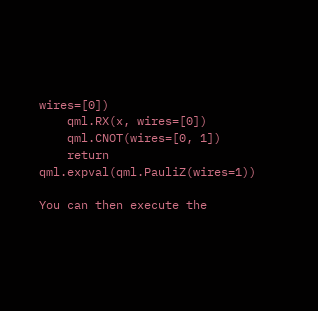wires=[0])
    qml.RX(x, wires=[0])
    qml.CNOT(wires=[0, 1])
    return qml.expval(qml.PauliZ(wires=1))

You can then execute the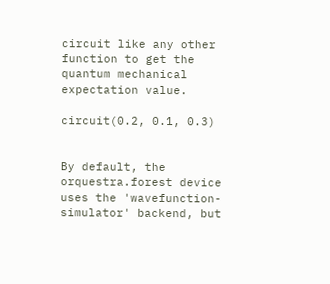circuit like any other function to get the quantum mechanical expectation value.

circuit(0.2, 0.1, 0.3)


By default, the orquestra.forest device uses the 'wavefunction-simulator' backend, but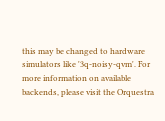this may be changed to hardware simulators like '3q-noisy-qvm'. For more information on available backends, please visit the Orquestra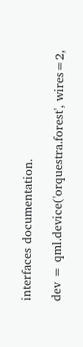interfaces documentation.

dev = qml.device('orquestra.forest', wires=2,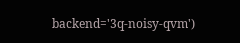backend='3q-noisy-qvm')